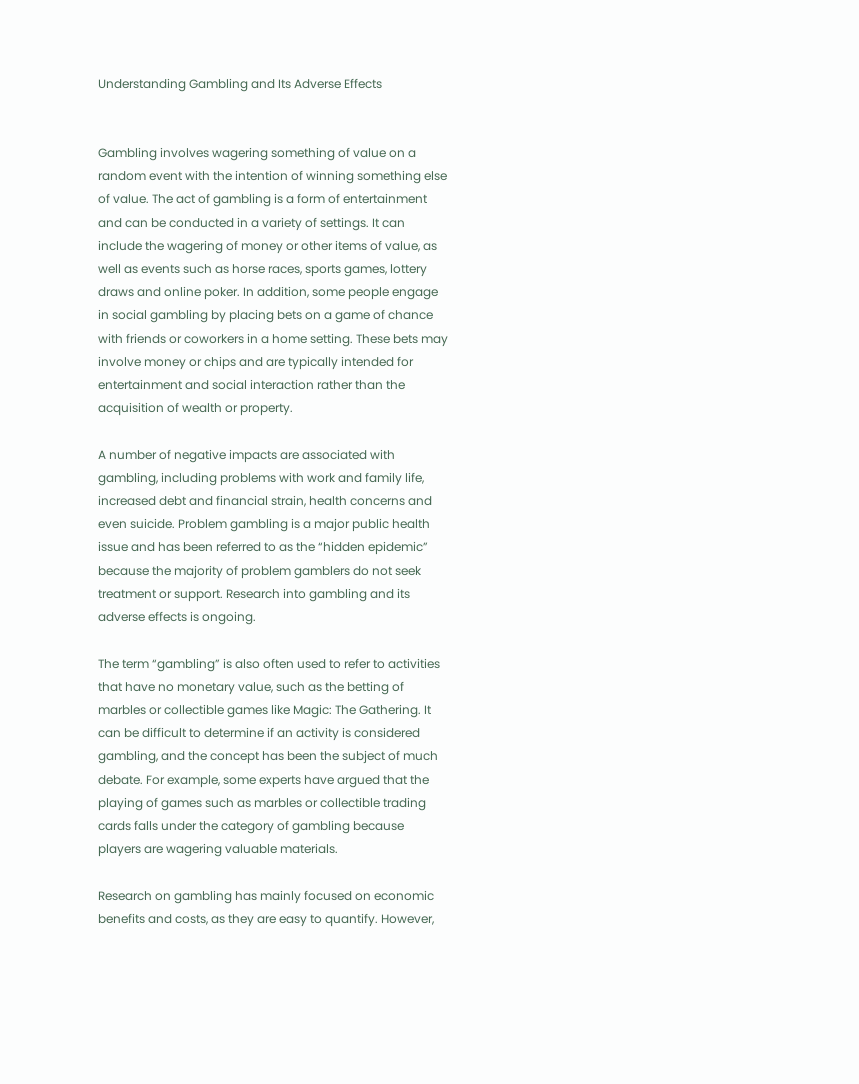Understanding Gambling and Its Adverse Effects


Gambling involves wagering something of value on a random event with the intention of winning something else of value. The act of gambling is a form of entertainment and can be conducted in a variety of settings. It can include the wagering of money or other items of value, as well as events such as horse races, sports games, lottery draws and online poker. In addition, some people engage in social gambling by placing bets on a game of chance with friends or coworkers in a home setting. These bets may involve money or chips and are typically intended for entertainment and social interaction rather than the acquisition of wealth or property.

A number of negative impacts are associated with gambling, including problems with work and family life, increased debt and financial strain, health concerns and even suicide. Problem gambling is a major public health issue and has been referred to as the “hidden epidemic” because the majority of problem gamblers do not seek treatment or support. Research into gambling and its adverse effects is ongoing.

The term “gambling” is also often used to refer to activities that have no monetary value, such as the betting of marbles or collectible games like Magic: The Gathering. It can be difficult to determine if an activity is considered gambling, and the concept has been the subject of much debate. For example, some experts have argued that the playing of games such as marbles or collectible trading cards falls under the category of gambling because players are wagering valuable materials.

Research on gambling has mainly focused on economic benefits and costs, as they are easy to quantify. However,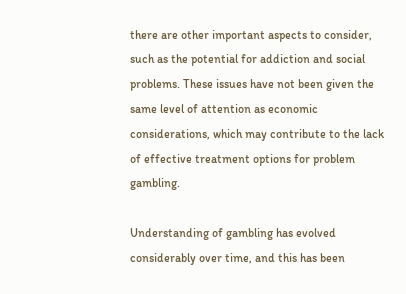there are other important aspects to consider, such as the potential for addiction and social problems. These issues have not been given the same level of attention as economic considerations, which may contribute to the lack of effective treatment options for problem gambling.

Understanding of gambling has evolved considerably over time, and this has been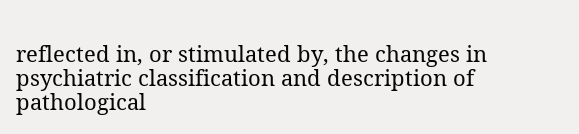reflected in, or stimulated by, the changes in psychiatric classification and description of pathological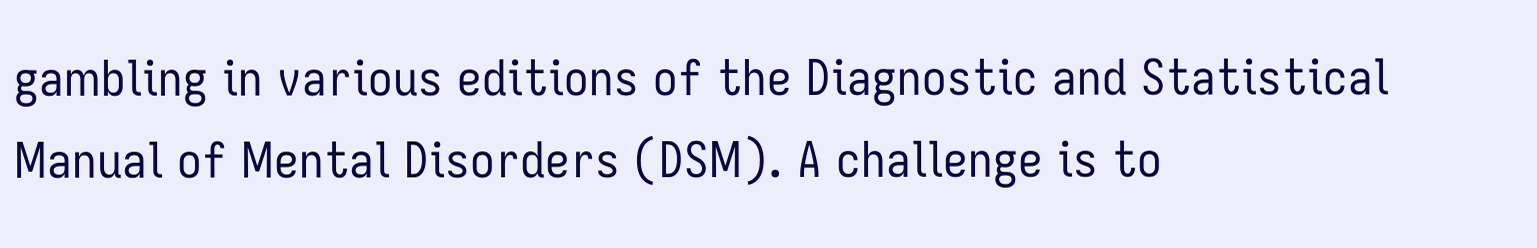gambling in various editions of the Diagnostic and Statistical Manual of Mental Disorders (DSM). A challenge is to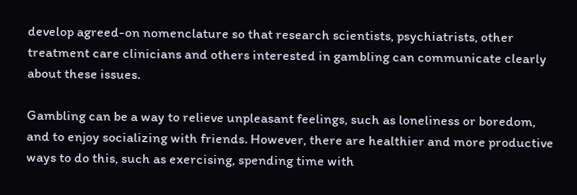develop agreed-on nomenclature so that research scientists, psychiatrists, other treatment care clinicians and others interested in gambling can communicate clearly about these issues.

Gambling can be a way to relieve unpleasant feelings, such as loneliness or boredom, and to enjoy socializing with friends. However, there are healthier and more productive ways to do this, such as exercising, spending time with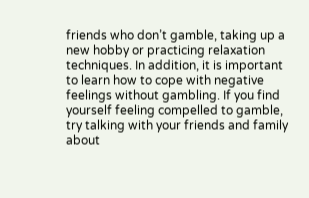friends who don’t gamble, taking up a new hobby or practicing relaxation techniques. In addition, it is important to learn how to cope with negative feelings without gambling. If you find yourself feeling compelled to gamble, try talking with your friends and family about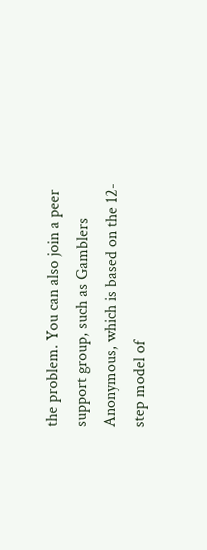the problem. You can also join a peer support group, such as Gamblers Anonymous, which is based on the 12-step model of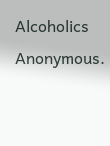Alcoholics Anonymous.